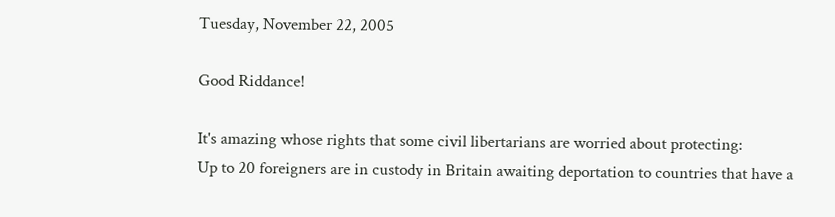Tuesday, November 22, 2005

Good Riddance!

It's amazing whose rights that some civil libertarians are worried about protecting:
Up to 20 foreigners are in custody in Britain awaiting deportation to countries that have a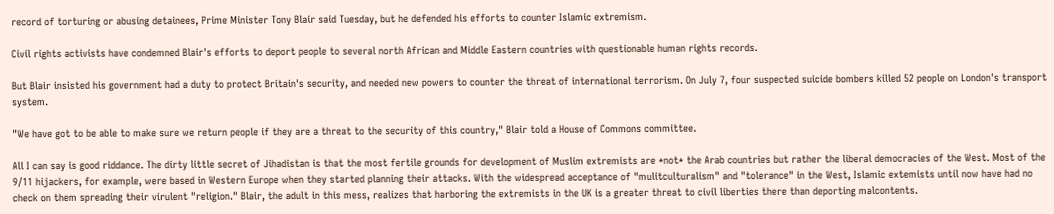record of torturing or abusing detainees, Prime Minister Tony Blair said Tuesday, but he defended his efforts to counter Islamic extremism.

Civil rights activists have condemned Blair's efforts to deport people to several north African and Middle Eastern countries with questionable human rights records.

But Blair insisted his government had a duty to protect Britain's security, and needed new powers to counter the threat of international terrorism. On July 7, four suspected suicide bombers killed 52 people on London's transport system.

"We have got to be able to make sure we return people if they are a threat to the security of this country," Blair told a House of Commons committee.

All I can say is good riddance. The dirty little secret of Jihadistan is that the most fertile grounds for development of Muslim extremists are *not* the Arab countries but rather the liberal democracies of the West. Most of the 9/11 hijackers, for example, were based in Western Europe when they started planning their attacks. With the widespread acceptance of "mulitculturalism" and "tolerance" in the West, Islamic extemists until now have had no check on them spreading their virulent "religion." Blair, the adult in this mess, realizes that harboring the extremists in the UK is a greater threat to civil liberties there than deporting malcontents.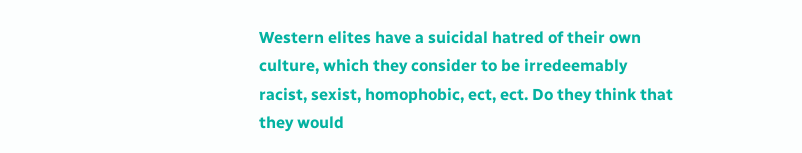Western elites have a suicidal hatred of their own culture, which they consider to be irredeemably racist, sexist, homophobic, ect, ect. Do they think that they would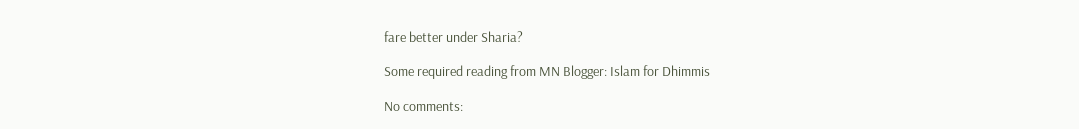fare better under Sharia?

Some required reading from MN Blogger: Islam for Dhimmis

No comments: